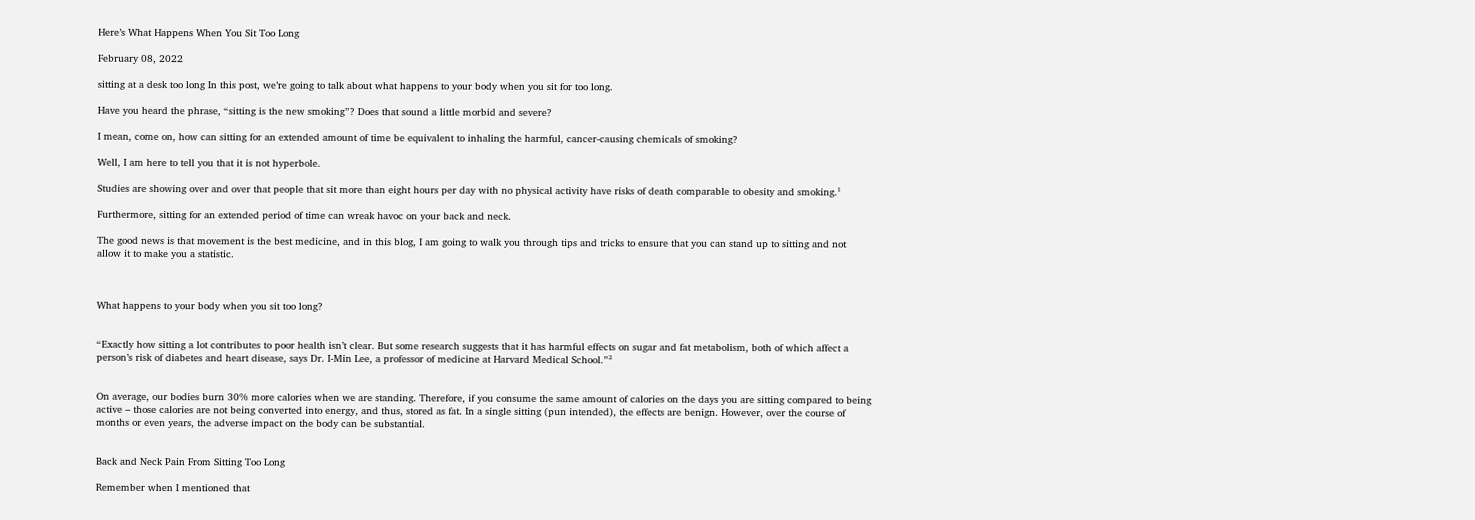Here’s What Happens When You Sit Too Long

February 08, 2022

sitting at a desk too long In this post, we’re going to talk about what happens to your body when you sit for too long.

Have you heard the phrase, “sitting is the new smoking”? Does that sound a little morbid and severe?

I mean, come on, how can sitting for an extended amount of time be equivalent to inhaling the harmful, cancer-causing chemicals of smoking?

Well, I am here to tell you that it is not hyperbole.

Studies are showing over and over that people that sit more than eight hours per day with no physical activity have risks of death comparable to obesity and smoking.¹

Furthermore, sitting for an extended period of time can wreak havoc on your back and neck.

The good news is that movement is the best medicine, and in this blog, I am going to walk you through tips and tricks to ensure that you can stand up to sitting and not allow it to make you a statistic.



What happens to your body when you sit too long?


“Exactly how sitting a lot contributes to poor health isn’t clear. But some research suggests that it has harmful effects on sugar and fat metabolism, both of which affect a person’s risk of diabetes and heart disease, says Dr. I-Min Lee, a professor of medicine at Harvard Medical School.”²


On average, our bodies burn 30% more calories when we are standing. Therefore, if you consume the same amount of calories on the days you are sitting compared to being active – those calories are not being converted into energy, and thus, stored as fat. In a single sitting (pun intended), the effects are benign. However, over the course of months or even years, the adverse impact on the body can be substantial.


Back and Neck Pain From Sitting Too Long

Remember when I mentioned that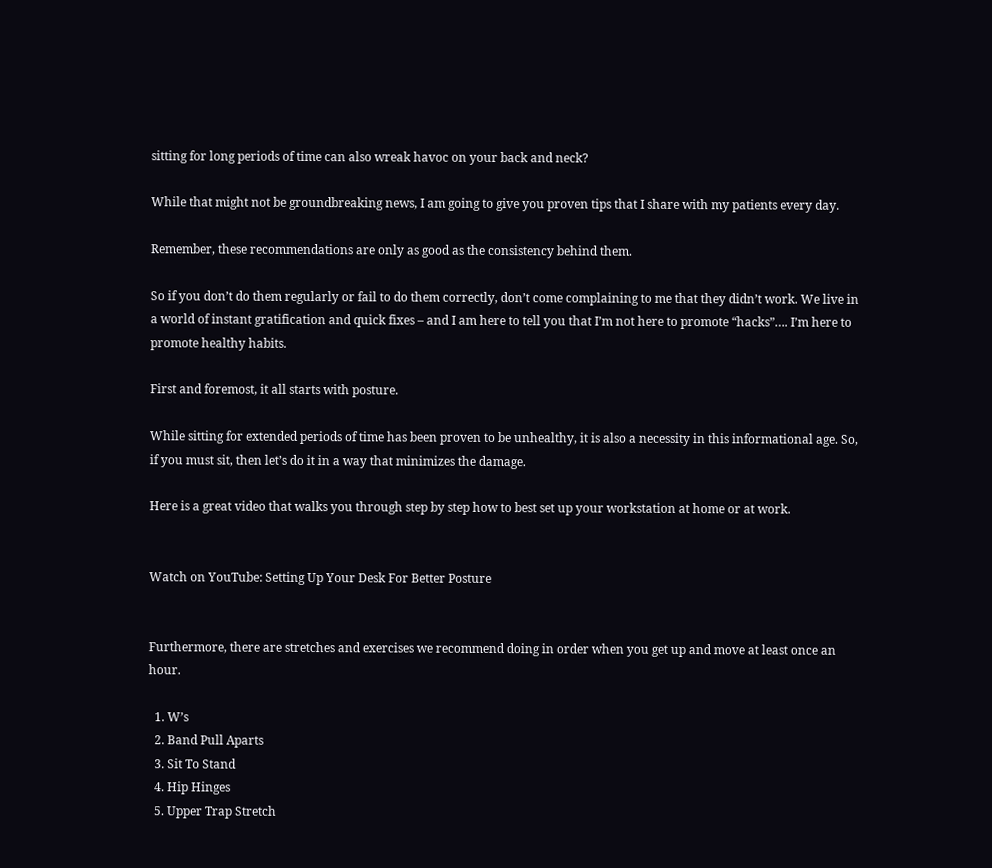sitting for long periods of time can also wreak havoc on your back and neck?

While that might not be groundbreaking news, I am going to give you proven tips that I share with my patients every day.

Remember, these recommendations are only as good as the consistency behind them.

So if you don’t do them regularly or fail to do them correctly, don’t come complaining to me that they didn’t work. We live in a world of instant gratification and quick fixes – and I am here to tell you that I’m not here to promote “hacks”…. I’m here to promote healthy habits.

First and foremost, it all starts with posture.

While sitting for extended periods of time has been proven to be unhealthy, it is also a necessity in this informational age. So, if you must sit, then let’s do it in a way that minimizes the damage.

Here is a great video that walks you through step by step how to best set up your workstation at home or at work.


Watch on YouTube: Setting Up Your Desk For Better Posture


Furthermore, there are stretches and exercises we recommend doing in order when you get up and move at least once an hour.

  1. W’s
  2. Band Pull Aparts
  3. Sit To Stand
  4. Hip Hinges
  5. Upper Trap Stretch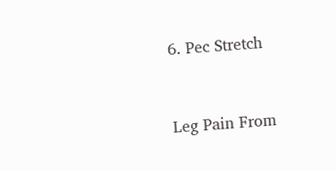6. Pec Stretch


Leg Pain From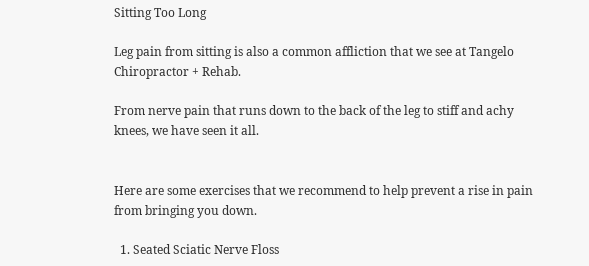Sitting Too Long

Leg pain from sitting is also a common affliction that we see at Tangelo Chiropractor + Rehab.

From nerve pain that runs down to the back of the leg to stiff and achy knees, we have seen it all.


Here are some exercises that we recommend to help prevent a rise in pain from bringing you down.

  1. Seated Sciatic Nerve Floss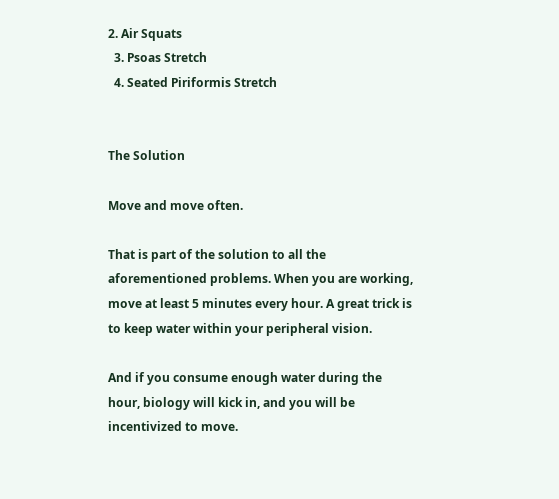2. Air Squats
  3. Psoas Stretch
  4. Seated Piriformis Stretch


The Solution

Move and move often.

That is part of the solution to all the aforementioned problems. When you are working, move at least 5 minutes every hour. A great trick is to keep water within your peripheral vision.

And if you consume enough water during the hour, biology will kick in, and you will be incentivized to move.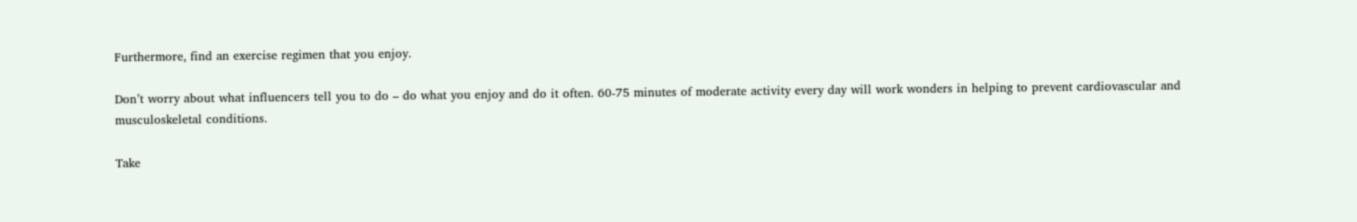Furthermore, find an exercise regimen that you enjoy.

Don’t worry about what influencers tell you to do – do what you enjoy and do it often. 60-75 minutes of moderate activity every day will work wonders in helping to prevent cardiovascular and musculoskeletal conditions.

Take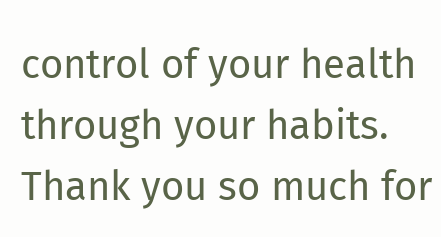control of your health through your habits. Thank you so much for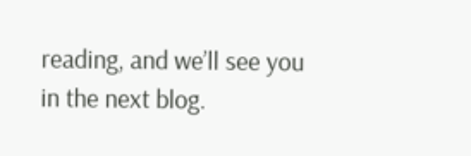reading, and we’ll see you in the next blog.